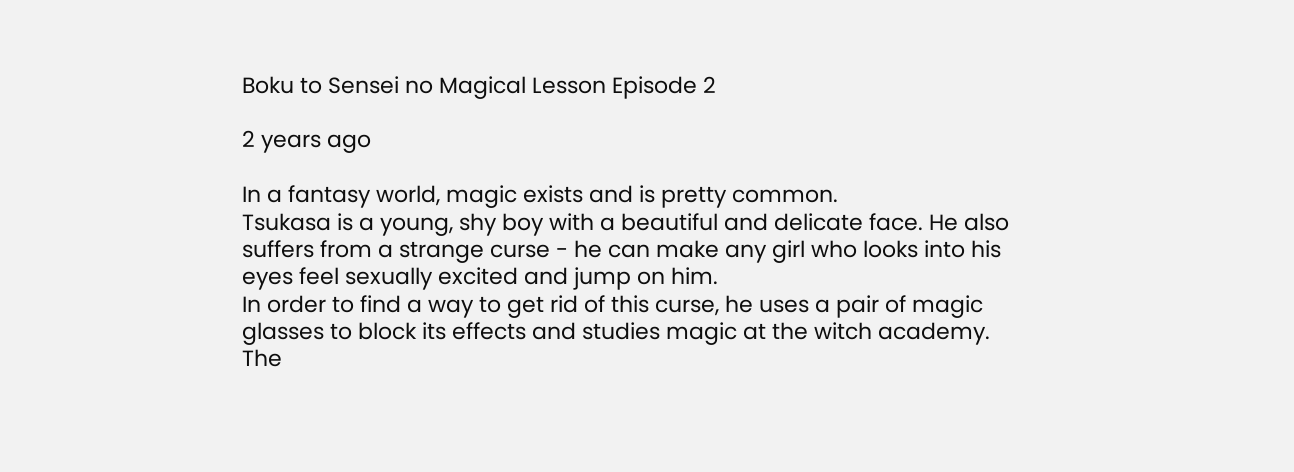Boku to Sensei no Magical Lesson Episode 2

2 years ago

In a fantasy world, magic exists and is pretty common.
Tsukasa is a young, shy boy with a beautiful and delicate face. He also suffers from a strange curse - he can make any girl who looks into his eyes feel sexually excited and jump on him.
In order to find a way to get rid of this curse, he uses a pair of magic glasses to block its effects and studies magic at the witch academy.
The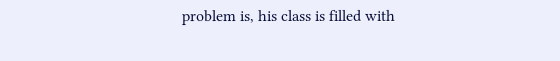problem is, his class is filled with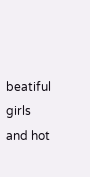beatiful girls and hot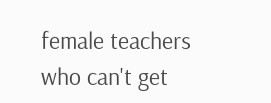female teachers who can't get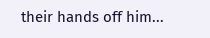their hands off him...